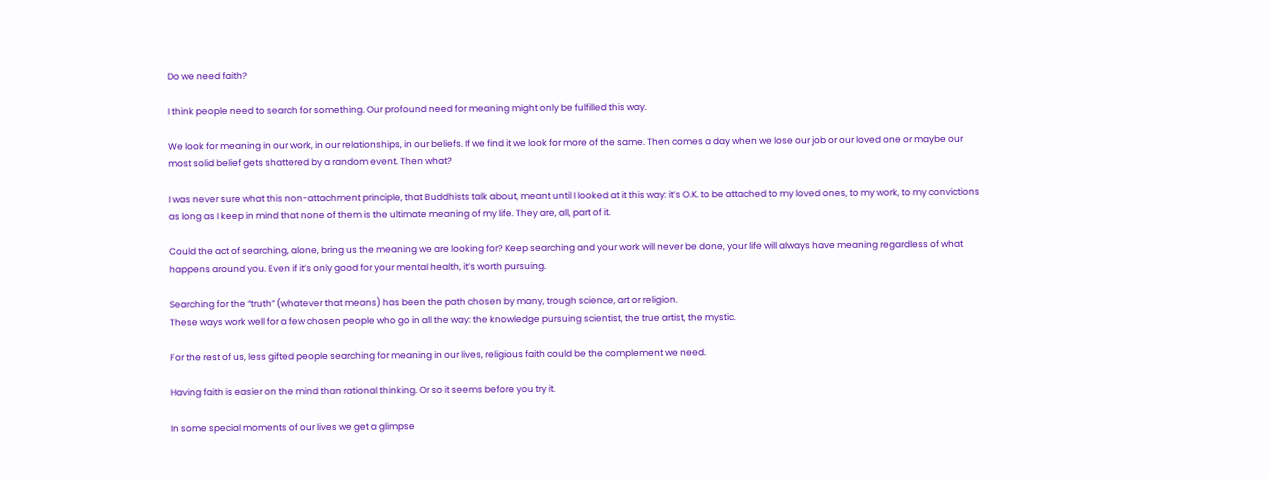Do we need faith?

I think people need to search for something. Our profound need for meaning might only be fulfilled this way.

We look for meaning in our work, in our relationships, in our beliefs. If we find it we look for more of the same. Then comes a day when we lose our job or our loved one or maybe our most solid belief gets shattered by a random event. Then what?

I was never sure what this non-attachment principle, that Buddhists talk about, meant until I looked at it this way: it’s O.K. to be attached to my loved ones, to my work, to my convictions as long as I keep in mind that none of them is the ultimate meaning of my life. They are, all, part of it.

Could the act of searching, alone, bring us the meaning we are looking for? Keep searching and your work will never be done, your life will always have meaning regardless of what happens around you. Even if it’s only good for your mental health, it’s worth pursuing.

Searching for the “truth” (whatever that means) has been the path chosen by many, trough science, art or religion.
These ways work well for a few chosen people who go in all the way: the knowledge pursuing scientist, the true artist, the mystic.

For the rest of us, less gifted people searching for meaning in our lives, religious faith could be the complement we need.

Having faith is easier on the mind than rational thinking. Or so it seems before you try it.

In some special moments of our lives we get a glimpse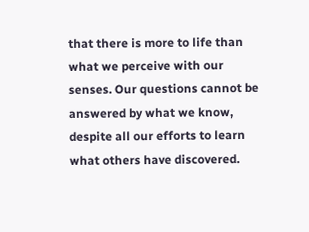that there is more to life than what we perceive with our senses. Our questions cannot be answered by what we know, despite all our efforts to learn what others have discovered.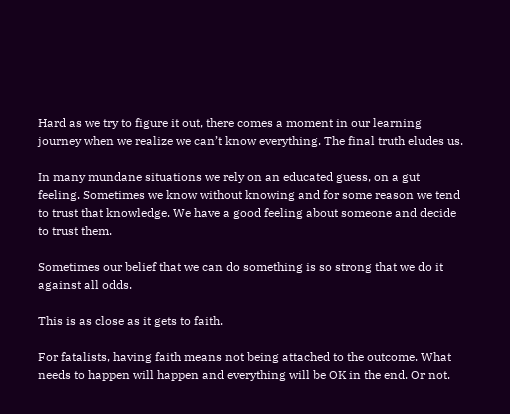Hard as we try to figure it out, there comes a moment in our learning journey when we realize we can’t know everything. The final truth eludes us.

In many mundane situations we rely on an educated guess, on a gut feeling. Sometimes we know without knowing and for some reason we tend to trust that knowledge. We have a good feeling about someone and decide to trust them.

Sometimes our belief that we can do something is so strong that we do it against all odds.

This is as close as it gets to faith.

For fatalists, having faith means not being attached to the outcome. What needs to happen will happen and everything will be OK in the end. Or not.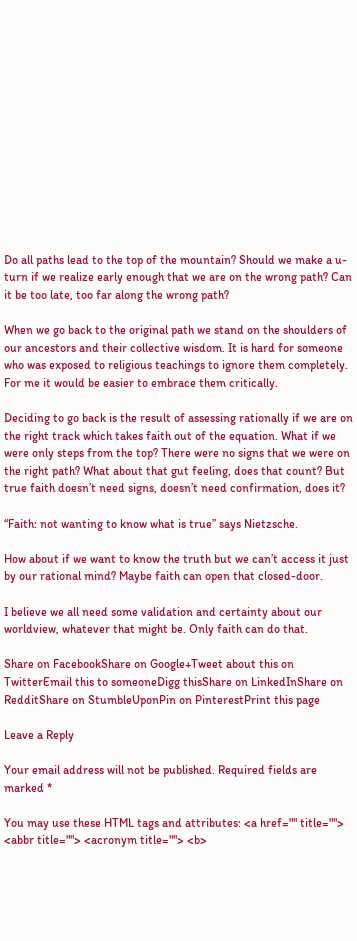Do all paths lead to the top of the mountain? Should we make a u-turn if we realize early enough that we are on the wrong path? Can it be too late, too far along the wrong path?

When we go back to the original path we stand on the shoulders of our ancestors and their collective wisdom. It is hard for someone who was exposed to religious teachings to ignore them completely. For me it would be easier to embrace them critically.

Deciding to go back is the result of assessing rationally if we are on the right track which takes faith out of the equation. What if we were only steps from the top? There were no signs that we were on the right path? What about that gut feeling, does that count? But true faith doesn’t need signs, doesn’t need confirmation, does it?

“Faith: not wanting to know what is true” says Nietzsche.

How about if we want to know the truth but we can’t access it just by our rational mind? Maybe faith can open that closed-door.

I believe we all need some validation and certainty about our worldview, whatever that might be. Only faith can do that.

Share on FacebookShare on Google+Tweet about this on TwitterEmail this to someoneDigg thisShare on LinkedInShare on RedditShare on StumbleUponPin on PinterestPrint this page

Leave a Reply

Your email address will not be published. Required fields are marked *

You may use these HTML tags and attributes: <a href="" title=""> <abbr title=""> <acronym title=""> <b>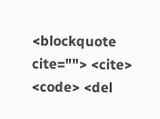<blockquote cite=""> <cite> <code> <del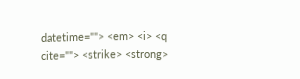datetime=""> <em> <i> <q cite=""> <strike> <strong>